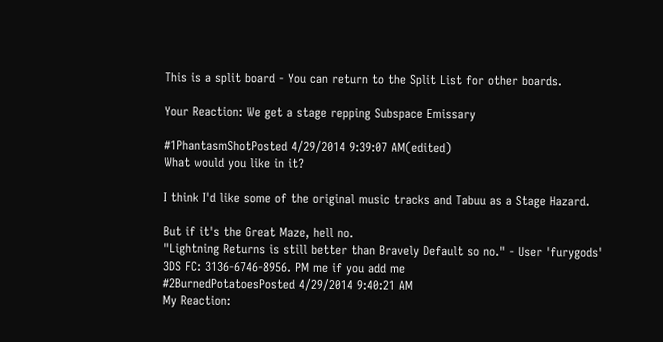This is a split board - You can return to the Split List for other boards.

Your Reaction: We get a stage repping Subspace Emissary

#1PhantasmShotPosted 4/29/2014 9:39:07 AM(edited)
What would you like in it?

I think I'd like some of the original music tracks and Tabuu as a Stage Hazard.

But if it's the Great Maze, hell no.
"Lightning Returns is still better than Bravely Default so no." - User 'furygods'
3DS FC: 3136-6746-8956. PM me if you add me
#2BurnedPotatoesPosted 4/29/2014 9:40:21 AM
My Reaction: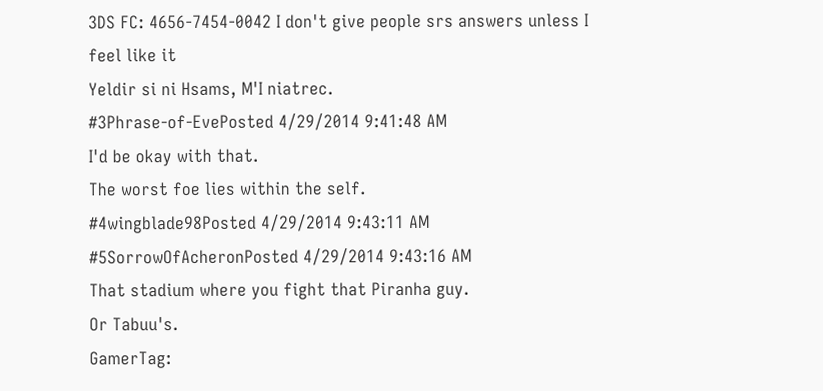3DS FC: 4656-7454-0042 I don't give people srs answers unless I feel like it
Yeldir si ni Hsams, M'I niatrec.
#3Phrase-of-EvePosted 4/29/2014 9:41:48 AM
I'd be okay with that.
The worst foe lies within the self.
#4wingblade98Posted 4/29/2014 9:43:11 AM
#5SorrowOfAcheronPosted 4/29/2014 9:43:16 AM
That stadium where you fight that Piranha guy.
Or Tabuu's.
GamerTag: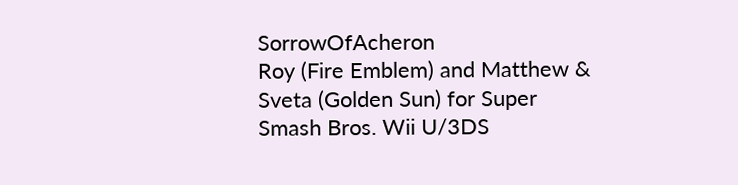SorrowOfAcheron
Roy (Fire Emblem) and Matthew & Sveta (Golden Sun) for Super Smash Bros. Wii U/3DS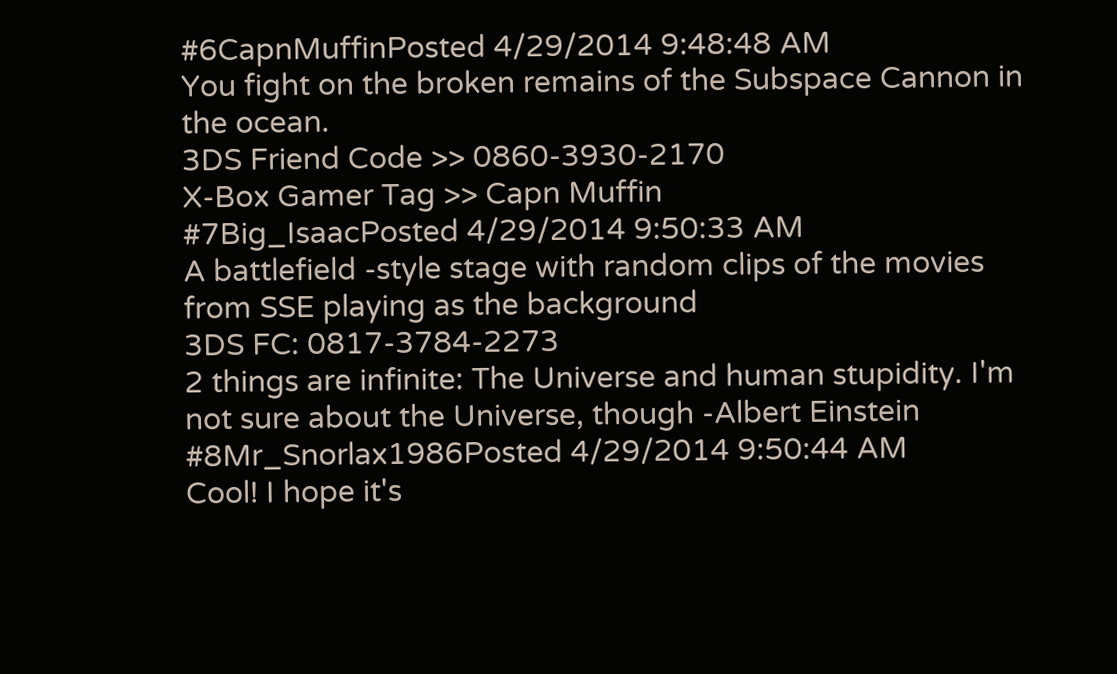#6CapnMuffinPosted 4/29/2014 9:48:48 AM
You fight on the broken remains of the Subspace Cannon in the ocean.
3DS Friend Code >> 0860-3930-2170
X-Box Gamer Tag >> Capn Muffin
#7Big_IsaacPosted 4/29/2014 9:50:33 AM
A battlefield -style stage with random clips of the movies from SSE playing as the background
3DS FC: 0817-3784-2273
2 things are infinite: The Universe and human stupidity. I'm not sure about the Universe, though -Albert Einstein
#8Mr_Snorlax1986Posted 4/29/2014 9:50:44 AM
Cool! I hope it's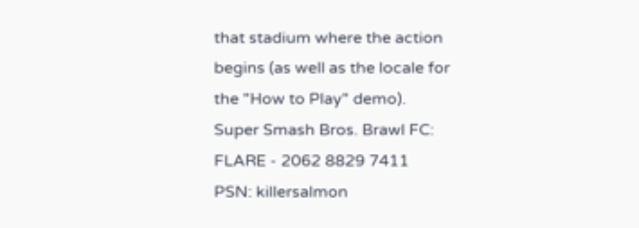that stadium where the action begins (as well as the locale for the "How to Play" demo).
Super Smash Bros. Brawl FC: FLARE - 2062 8829 7411
PSN: killersalmon